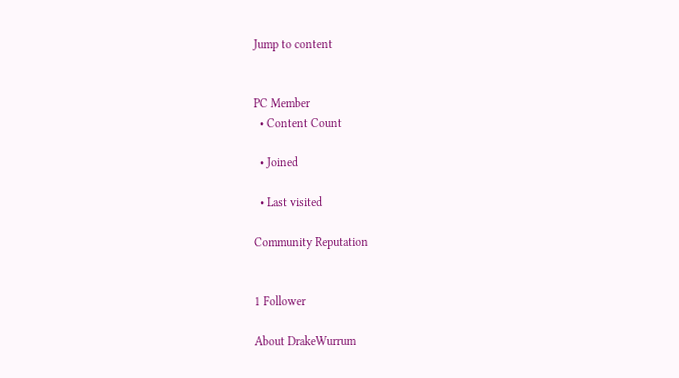Jump to content


PC Member
  • Content Count

  • Joined

  • Last visited

Community Reputation


1 Follower

About DrakeWurrum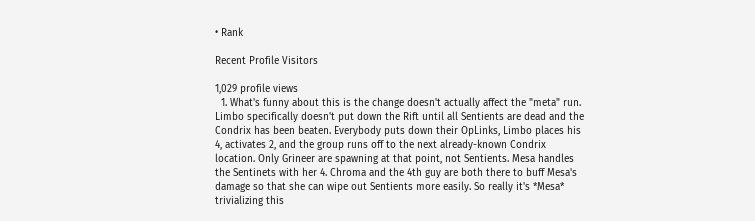• Rank

Recent Profile Visitors

1,029 profile views
  1. What's funny about this is the change doesn't actually affect the "meta" run. Limbo specifically doesn't put down the Rift until all Sentients are dead and the Condrix has been beaten. Everybody puts down their OpLinks, Limbo places his 4, activates 2, and the group runs off to the next already-known Condrix location. Only Grineer are spawning at that point, not Sentients. Mesa handles the Sentinets with her 4. Chroma and the 4th guy are both there to buff Mesa's damage so that she can wipe out Sentients more easily. So really it's *Mesa* trivializing this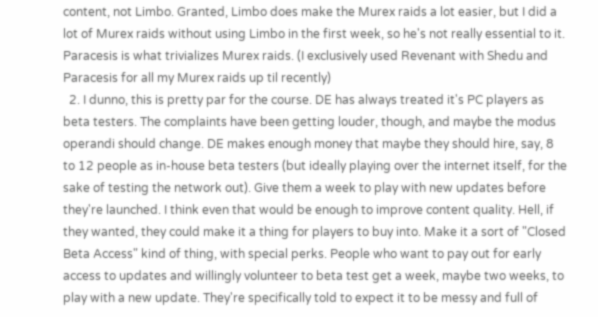content, not Limbo. Granted, Limbo does make the Murex raids a lot easier, but I did a lot of Murex raids without using Limbo in the first week, so he's not really essential to it. Paracesis is what trivializes Murex raids. (I exclusively used Revenant with Shedu and Paracesis for all my Murex raids up til recently)
  2. I dunno, this is pretty par for the course. DE has always treated it's PC players as beta testers. The complaints have been getting louder, though, and maybe the modus operandi should change. DE makes enough money that maybe they should hire, say, 8 to 12 people as in-house beta testers (but ideally playing over the internet itself, for the sake of testing the network out). Give them a week to play with new updates before they're launched. I think even that would be enough to improve content quality. Hell, if they wanted, they could make it a thing for players to buy into. Make it a sort of "Closed Beta Access" kind of thing, with special perks. People who want to pay out for early access to updates and willingly volunteer to beta test get a week, maybe two weeks, to play with a new update. They're specifically told to expect it to be messy and full of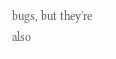bugs, but they're also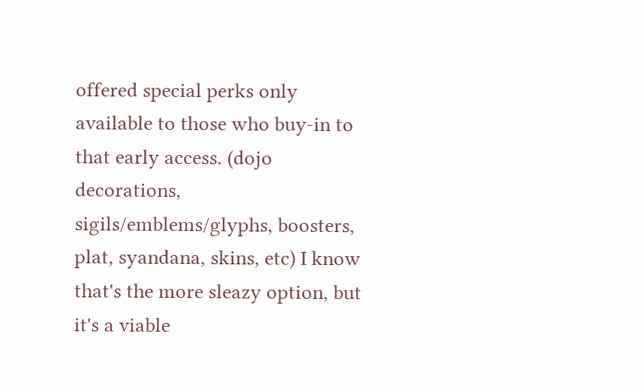offered special perks only available to those who buy-in to that early access. (dojo decorations, sigils/emblems/glyphs, boosters, plat, syandana, skins, etc) I know that's the more sleazy option, but it's a viable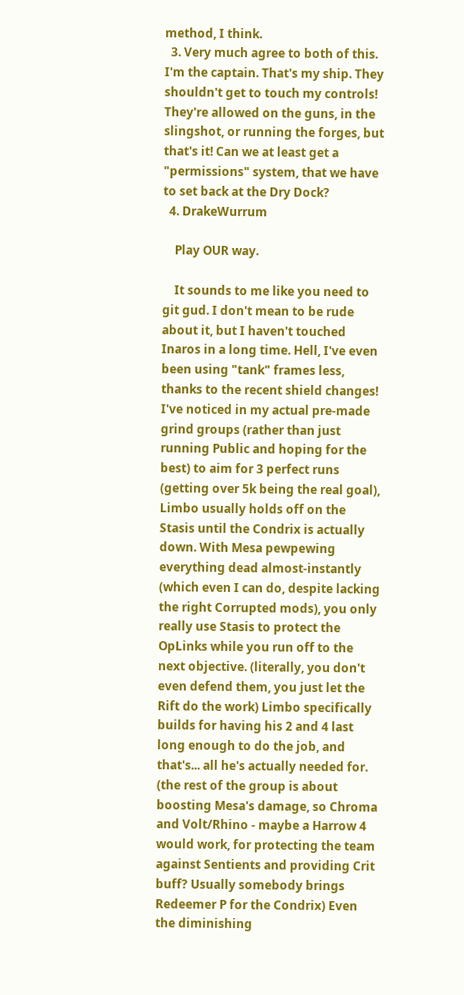method, I think.
  3. Very much agree to both of this. I'm the captain. That's my ship. They shouldn't get to touch my controls! They're allowed on the guns, in the slingshot, or running the forges, but that's it! Can we at least get a "permissions" system, that we have to set back at the Dry Dock?
  4. DrakeWurrum

    Play OUR way.

    It sounds to me like you need to git gud. I don't mean to be rude about it, but I haven't touched Inaros in a long time. Hell, I've even been using "tank" frames less, thanks to the recent shield changes! I've noticed in my actual pre-made grind groups (rather than just running Public and hoping for the best) to aim for 3 perfect runs (getting over 5k being the real goal), Limbo usually holds off on the Stasis until the Condrix is actually down. With Mesa pewpewing everything dead almost-instantly (which even I can do, despite lacking the right Corrupted mods), you only really use Stasis to protect the OpLinks while you run off to the next objective. (literally, you don't even defend them, you just let the Rift do the work) Limbo specifically builds for having his 2 and 4 last long enough to do the job, and that's... all he's actually needed for. (the rest of the group is about boosting Mesa's damage, so Chroma and Volt/Rhino - maybe a Harrow 4 would work, for protecting the team against Sentients and providing Crit buff? Usually somebody brings Redeemer P for the Condrix) Even the diminishing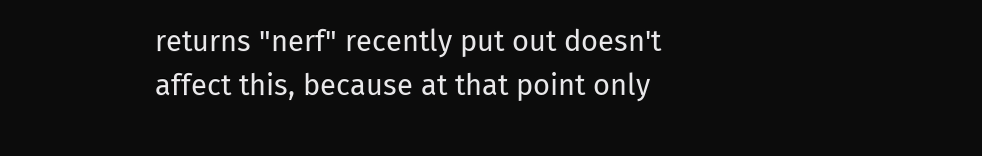returns "nerf" recently put out doesn't affect this, because at that point only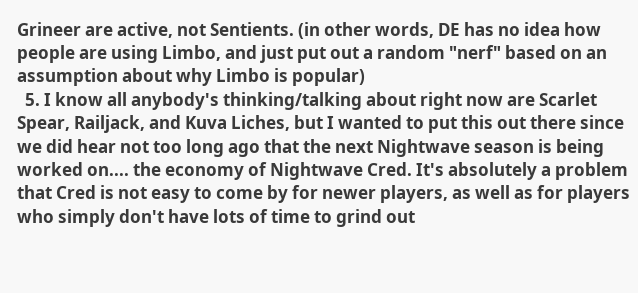Grineer are active, not Sentients. (in other words, DE has no idea how people are using Limbo, and just put out a random "nerf" based on an assumption about why Limbo is popular)
  5. I know all anybody's thinking/talking about right now are Scarlet Spear, Railjack, and Kuva Liches, but I wanted to put this out there since we did hear not too long ago that the next Nightwave season is being worked on.... the economy of Nightwave Cred. It's absolutely a problem that Cred is not easy to come by for newer players, as well as for players who simply don't have lots of time to grind out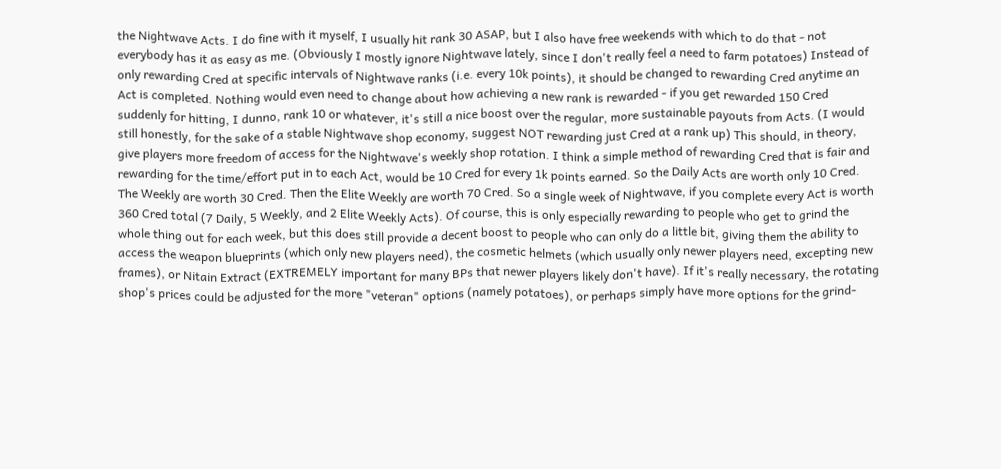the Nightwave Acts. I do fine with it myself, I usually hit rank 30 ASAP, but I also have free weekends with which to do that - not everybody has it as easy as me. (Obviously I mostly ignore Nightwave lately, since I don't really feel a need to farm potatoes) Instead of only rewarding Cred at specific intervals of Nightwave ranks (i.e. every 10k points), it should be changed to rewarding Cred anytime an Act is completed. Nothing would even need to change about how achieving a new rank is rewarded - if you get rewarded 150 Cred suddenly for hitting, I dunno, rank 10 or whatever, it's still a nice boost over the regular, more sustainable payouts from Acts. (I would still honestly, for the sake of a stable Nightwave shop economy, suggest NOT rewarding just Cred at a rank up) This should, in theory, give players more freedom of access for the Nightwave's weekly shop rotation. I think a simple method of rewarding Cred that is fair and rewarding for the time/effort put in to each Act, would be 10 Cred for every 1k points earned. So the Daily Acts are worth only 10 Cred. The Weekly are worth 30 Cred. Then the Elite Weekly are worth 70 Cred. So a single week of Nightwave, if you complete every Act is worth 360 Cred total (7 Daily, 5 Weekly, and 2 Elite Weekly Acts). Of course, this is only especially rewarding to people who get to grind the whole thing out for each week, but this does still provide a decent boost to people who can only do a little bit, giving them the ability to access the weapon blueprints (which only new players need), the cosmetic helmets (which usually only newer players need, excepting new frames), or Nitain Extract (EXTREMELY important for many BPs that newer players likely don't have). If it's really necessary, the rotating shop's prices could be adjusted for the more "veteran" options (namely potatoes), or perhaps simply have more options for the grind-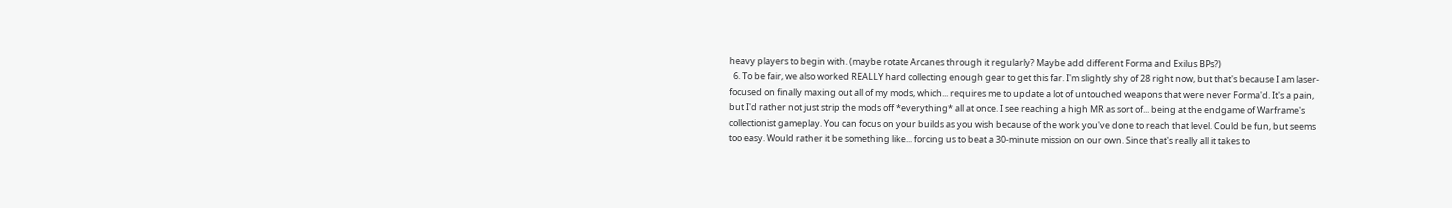heavy players to begin with. (maybe rotate Arcanes through it regularly? Maybe add different Forma and Exilus BPs?)
  6. To be fair, we also worked REALLY hard collecting enough gear to get this far. I'm slightly shy of 28 right now, but that's because I am laser-focused on finally maxing out all of my mods, which... requires me to update a lot of untouched weapons that were never Forma'd. It's a pain, but I'd rather not just strip the mods off *everything* all at once. I see reaching a high MR as sort of... being at the endgame of Warframe's collectionist gameplay. You can focus on your builds as you wish because of the work you've done to reach that level. Could be fun, but seems too easy. Would rather it be something like... forcing us to beat a 30-minute mission on our own. Since that's really all it takes to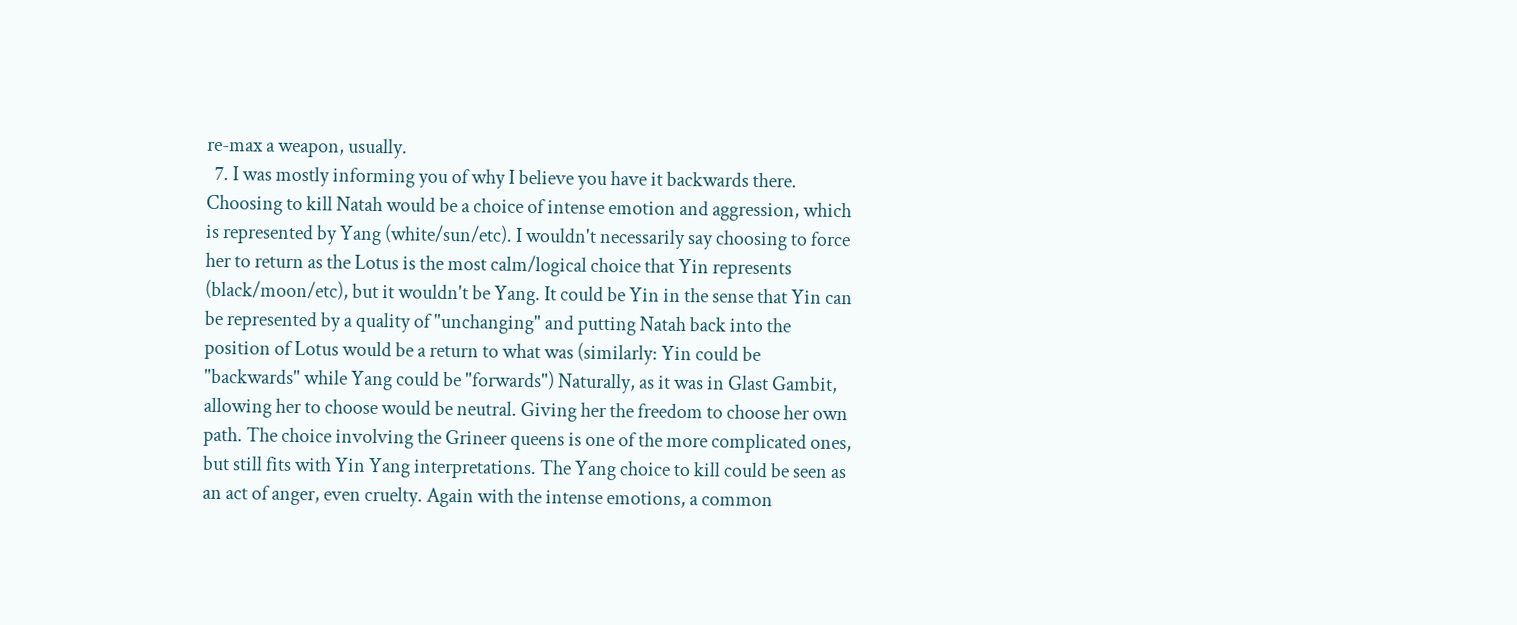re-max a weapon, usually.
  7. I was mostly informing you of why I believe you have it backwards there. Choosing to kill Natah would be a choice of intense emotion and aggression, which is represented by Yang (white/sun/etc). I wouldn't necessarily say choosing to force her to return as the Lotus is the most calm/logical choice that Yin represents (black/moon/etc), but it wouldn't be Yang. It could be Yin in the sense that Yin can be represented by a quality of "unchanging" and putting Natah back into the position of Lotus would be a return to what was (similarly: Yin could be "backwards" while Yang could be "forwards") Naturally, as it was in Glast Gambit, allowing her to choose would be neutral. Giving her the freedom to choose her own path. The choice involving the Grineer queens is one of the more complicated ones, but still fits with Yin Yang interpretations. The Yang choice to kill could be seen as an act of anger, even cruelty. Again with the intense emotions, a common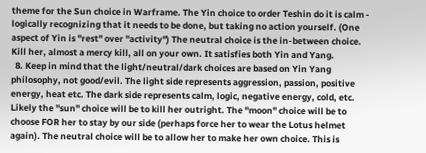theme for the Sun choice in Warframe. The Yin choice to order Teshin do it is calm - logically recognizing that it needs to be done, but taking no action yourself. (One aspect of Yin is "rest" over "activity") The neutral choice is the in-between choice. Kill her, almost a mercy kill, all on your own. It satisfies both Yin and Yang.
  8. Keep in mind that the light/neutral/dark choices are based on Yin Yang philosophy, not good/evil. The light side represents aggression, passion, positive energy, heat etc. The dark side represents calm, logic, negative energy, cold, etc. Likely the "sun" choice will be to kill her outright. The "moon" choice will be to choose FOR her to stay by our side (perhaps force her to wear the Lotus helmet again). The neutral choice will be to allow her to make her own choice. This is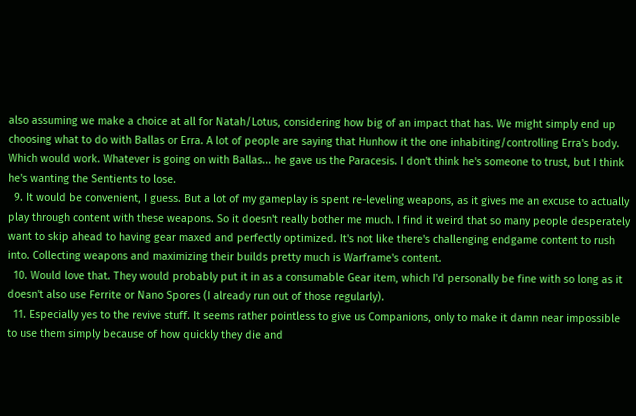also assuming we make a choice at all for Natah/Lotus, considering how big of an impact that has. We might simply end up choosing what to do with Ballas or Erra. A lot of people are saying that Hunhow it the one inhabiting/controlling Erra's body. Which would work. Whatever is going on with Ballas... he gave us the Paracesis. I don't think he's someone to trust, but I think he's wanting the Sentients to lose.
  9. It would be convenient, I guess. But a lot of my gameplay is spent re-leveling weapons, as it gives me an excuse to actually play through content with these weapons. So it doesn't really bother me much. I find it weird that so many people desperately want to skip ahead to having gear maxed and perfectly optimized. It's not like there's challenging endgame content to rush into. Collecting weapons and maximizing their builds pretty much is Warframe's content.
  10. Would love that. They would probably put it in as a consumable Gear item, which I'd personally be fine with so long as it doesn't also use Ferrite or Nano Spores (I already run out of those regularly).
  11. Especially yes to the revive stuff. It seems rather pointless to give us Companions, only to make it damn near impossible to use them simply because of how quickly they die and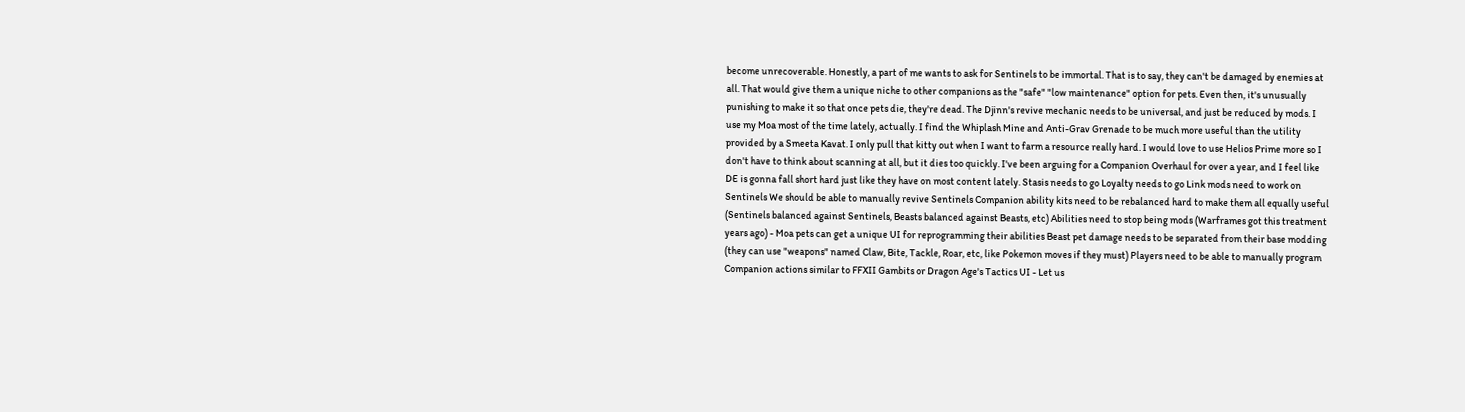become unrecoverable. Honestly, a part of me wants to ask for Sentinels to be immortal. That is to say, they can't be damaged by enemies at all. That would give them a unique niche to other companions as the "safe" "low maintenance" option for pets. Even then, it's unusually punishing to make it so that once pets die, they're dead. The Djinn's revive mechanic needs to be universal, and just be reduced by mods. I use my Moa most of the time lately, actually. I find the Whiplash Mine and Anti-Grav Grenade to be much more useful than the utility provided by a Smeeta Kavat. I only pull that kitty out when I want to farm a resource really hard. I would love to use Helios Prime more so I don't have to think about scanning at all, but it dies too quickly. I've been arguing for a Companion Overhaul for over a year, and I feel like DE is gonna fall short hard just like they have on most content lately. Stasis needs to go Loyalty needs to go Link mods need to work on Sentinels We should be able to manually revive Sentinels Companion ability kits need to be rebalanced hard to make them all equally useful (Sentinels balanced against Sentinels, Beasts balanced against Beasts, etc) Abilities need to stop being mods (Warframes got this treatment years ago) - Moa pets can get a unique UI for reprogramming their abilities Beast pet damage needs to be separated from their base modding (they can use "weapons" named Claw, Bite, Tackle, Roar, etc, like Pokemon moves if they must) Players need to be able to manually program Companion actions similar to FFXII Gambits or Dragon Age's Tactics UI - Let us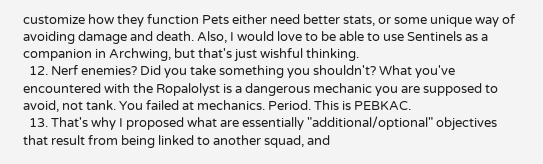customize how they function Pets either need better stats, or some unique way of avoiding damage and death. Also, I would love to be able to use Sentinels as a companion in Archwing, but that's just wishful thinking.
  12. Nerf enemies? Did you take something you shouldn't? What you've encountered with the Ropalolyst is a dangerous mechanic you are supposed to avoid, not tank. You failed at mechanics. Period. This is PEBKAC.
  13. That's why I proposed what are essentially "additional/optional" objectives that result from being linked to another squad, and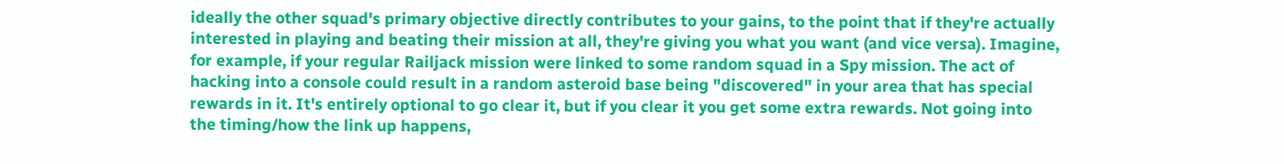ideally the other squad's primary objective directly contributes to your gains, to the point that if they're actually interested in playing and beating their mission at all, they're giving you what you want (and vice versa). Imagine, for example, if your regular Railjack mission were linked to some random squad in a Spy mission. The act of hacking into a console could result in a random asteroid base being "discovered" in your area that has special rewards in it. It's entirely optional to go clear it, but if you clear it you get some extra rewards. Not going into the timing/how the link up happens,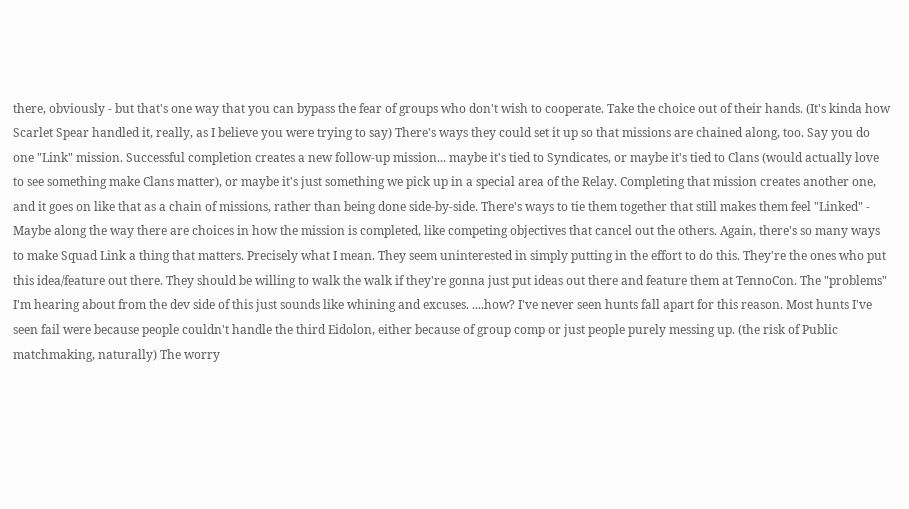there, obviously - but that's one way that you can bypass the fear of groups who don't wish to cooperate. Take the choice out of their hands. (It's kinda how Scarlet Spear handled it, really, as I believe you were trying to say) There's ways they could set it up so that missions are chained along, too. Say you do one "Link" mission. Successful completion creates a new follow-up mission... maybe it's tied to Syndicates, or maybe it's tied to Clans (would actually love to see something make Clans matter), or maybe it's just something we pick up in a special area of the Relay. Completing that mission creates another one, and it goes on like that as a chain of missions, rather than being done side-by-side. There's ways to tie them together that still makes them feel "Linked" - Maybe along the way there are choices in how the mission is completed, like competing objectives that cancel out the others. Again, there's so many ways to make Squad Link a thing that matters. Precisely what I mean. They seem uninterested in simply putting in the effort to do this. They're the ones who put this idea/feature out there. They should be willing to walk the walk if they're gonna just put ideas out there and feature them at TennoCon. The "problems" I'm hearing about from the dev side of this just sounds like whining and excuses. ....how? I've never seen hunts fall apart for this reason. Most hunts I've seen fail were because people couldn't handle the third Eidolon, either because of group comp or just people purely messing up. (the risk of Public matchmaking, naturally) The worry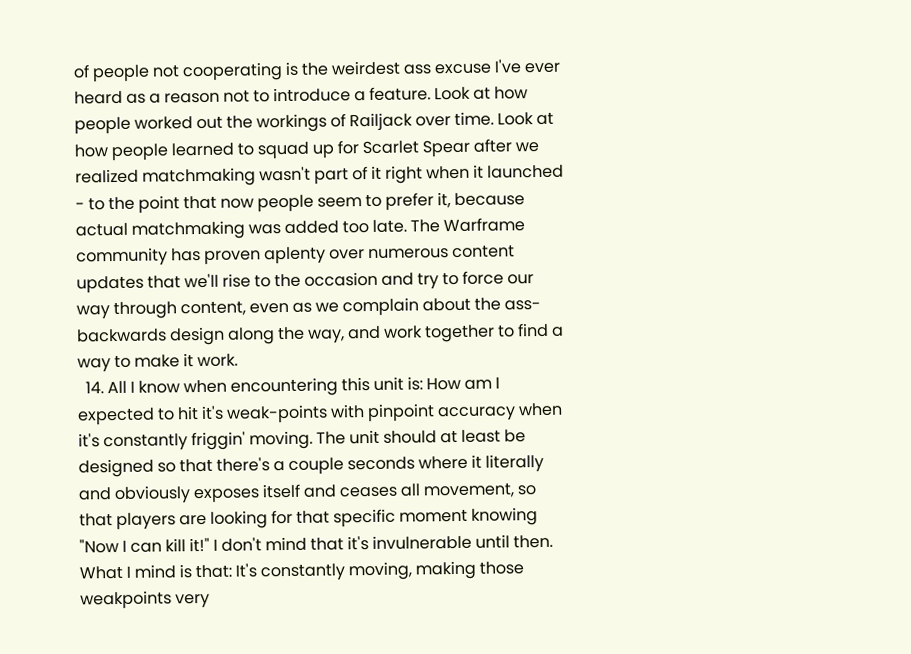of people not cooperating is the weirdest ass excuse I've ever heard as a reason not to introduce a feature. Look at how people worked out the workings of Railjack over time. Look at how people learned to squad up for Scarlet Spear after we realized matchmaking wasn't part of it right when it launched - to the point that now people seem to prefer it, because actual matchmaking was added too late. The Warframe community has proven aplenty over numerous content updates that we'll rise to the occasion and try to force our way through content, even as we complain about the ass-backwards design along the way, and work together to find a way to make it work.
  14. All I know when encountering this unit is: How am I expected to hit it's weak-points with pinpoint accuracy when it's constantly friggin' moving. The unit should at least be designed so that there's a couple seconds where it literally and obviously exposes itself and ceases all movement, so that players are looking for that specific moment knowing "Now I can kill it!" I don't mind that it's invulnerable until then. What I mind is that: It's constantly moving, making those weakpoints very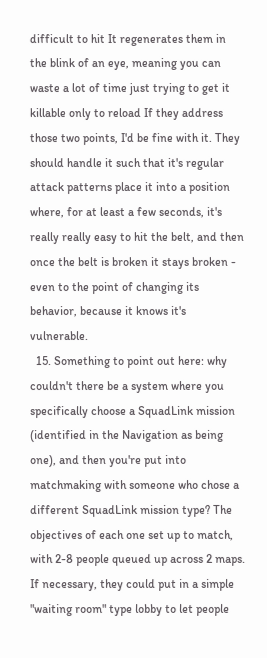difficult to hit It regenerates them in the blink of an eye, meaning you can waste a lot of time just trying to get it killable only to reload If they address those two points, I'd be fine with it. They should handle it such that it's regular attack patterns place it into a position where, for at least a few seconds, it's really really easy to hit the belt, and then once the belt is broken it stays broken - even to the point of changing its behavior, because it knows it's vulnerable.
  15. Something to point out here: why couldn't there be a system where you specifically choose a SquadLink mission (identified in the Navigation as being one), and then you're put into matchmaking with someone who chose a different SquadLink mission type? The objectives of each one set up to match, with 2-8 people queued up across 2 maps. If necessary, they could put in a simple "waiting room" type lobby to let people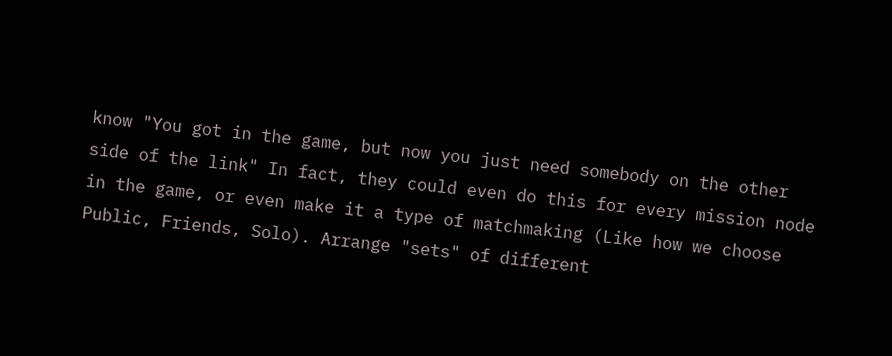know "You got in the game, but now you just need somebody on the other side of the link" In fact, they could even do this for every mission node in the game, or even make it a type of matchmaking (Like how we choose Public, Friends, Solo). Arrange "sets" of different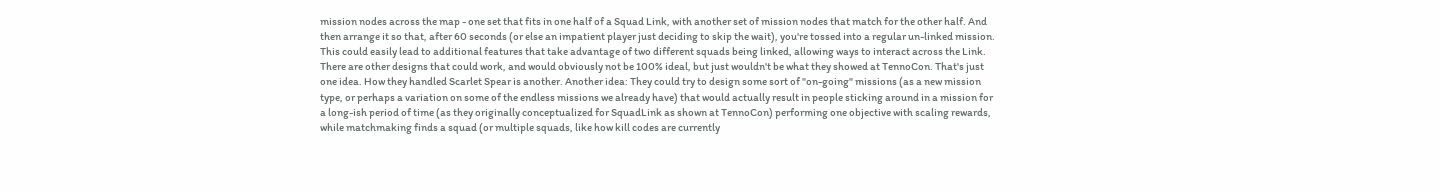mission nodes across the map - one set that fits in one half of a Squad Link, with another set of mission nodes that match for the other half. And then arrange it so that, after 60 seconds (or else an impatient player just deciding to skip the wait), you're tossed into a regular un-linked mission. This could easily lead to additional features that take advantage of two different squads being linked, allowing ways to interact across the Link. There are other designs that could work, and would obviously not be 100% ideal, but just wouldn't be what they showed at TennoCon. That's just one idea. How they handled Scarlet Spear is another. Another idea: They could try to design some sort of "on-going" missions (as a new mission type, or perhaps a variation on some of the endless missions we already have) that would actually result in people sticking around in a mission for a long-ish period of time (as they originally conceptualized for SquadLink as shown at TennoCon) performing one objective with scaling rewards, while matchmaking finds a squad (or multiple squads, like how kill codes are currently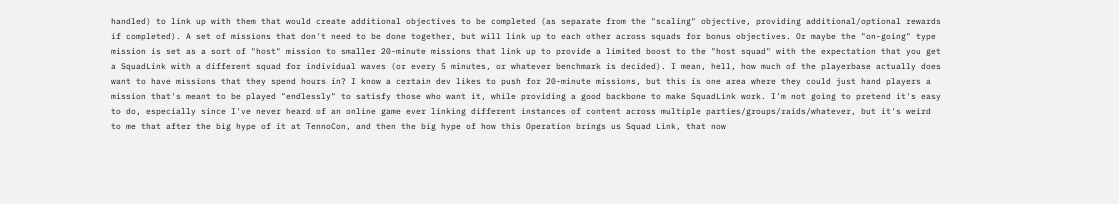handled) to link up with them that would create additional objectives to be completed (as separate from the "scaling" objective, providing additional/optional rewards if completed). A set of missions that don't need to be done together, but will link up to each other across squads for bonus objectives. Or maybe the "on-going" type mission is set as a sort of "host" mission to smaller 20-minute missions that link up to provide a limited boost to the "host squad" with the expectation that you get a SquadLink with a different squad for individual waves (or every 5 minutes, or whatever benchmark is decided). I mean, hell, how much of the playerbase actually does want to have missions that they spend hours in? I know a certain dev likes to push for 20-minute missions, but this is one area where they could just hand players a mission that's meant to be played "endlessly" to satisfy those who want it, while providing a good backbone to make SquadLink work. I'm not going to pretend it's easy to do, especially since I've never heard of an online game ever linking different instances of content across multiple parties/groups/raids/whatever, but it's weird to me that after the big hype of it at TennoCon, and then the big hype of how this Operation brings us Squad Link, that now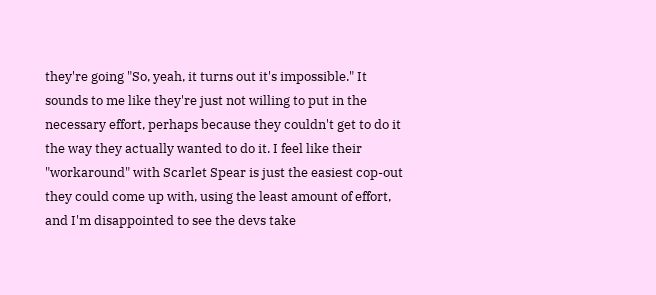they're going "So, yeah, it turns out it's impossible." It sounds to me like they're just not willing to put in the necessary effort, perhaps because they couldn't get to do it the way they actually wanted to do it. I feel like their "workaround" with Scarlet Spear is just the easiest cop-out they could come up with, using the least amount of effort, and I'm disappointed to see the devs take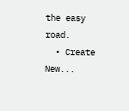the easy road.
  • Create New...